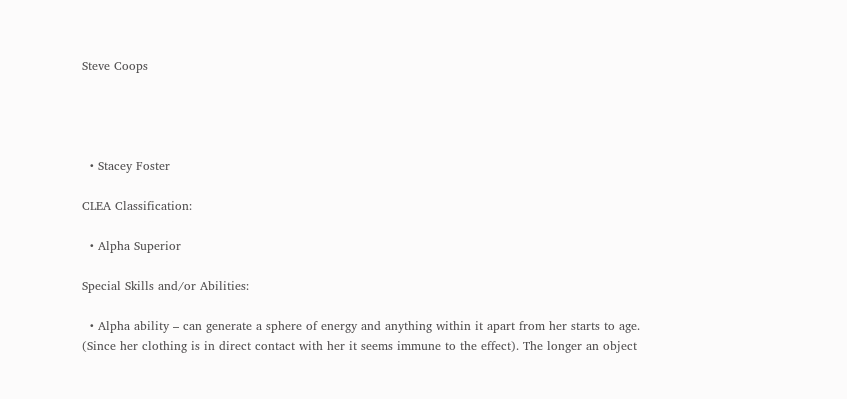Steve Coops




  • Stacey Foster

CLEA Classification:

  • Alpha Superior

Special Skills and/or Abilities:

  • Alpha ability – can generate a sphere of energy and anything within it apart from her starts to age. (Since her clothing is in direct contact with her it seems immune to the effect). The longer an object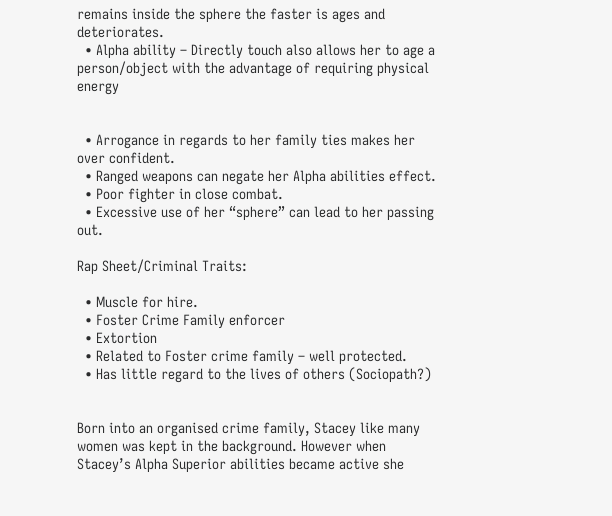remains inside the sphere the faster is ages and deteriorates.
  • Alpha ability – Directly touch also allows her to age a person/object with the advantage of requiring physical energy


  • Arrogance in regards to her family ties makes her over confident.
  • Ranged weapons can negate her Alpha abilities effect.
  • Poor fighter in close combat.
  • Excessive use of her “sphere” can lead to her passing out.

Rap Sheet/Criminal Traits:

  • Muscle for hire.
  • Foster Crime Family enforcer
  • Extortion
  • Related to Foster crime family – well protected.
  • Has little regard to the lives of others (Sociopath?)


Born into an organised crime family, Stacey like many women was kept in the background. However when Stacey’s Alpha Superior abilities became active she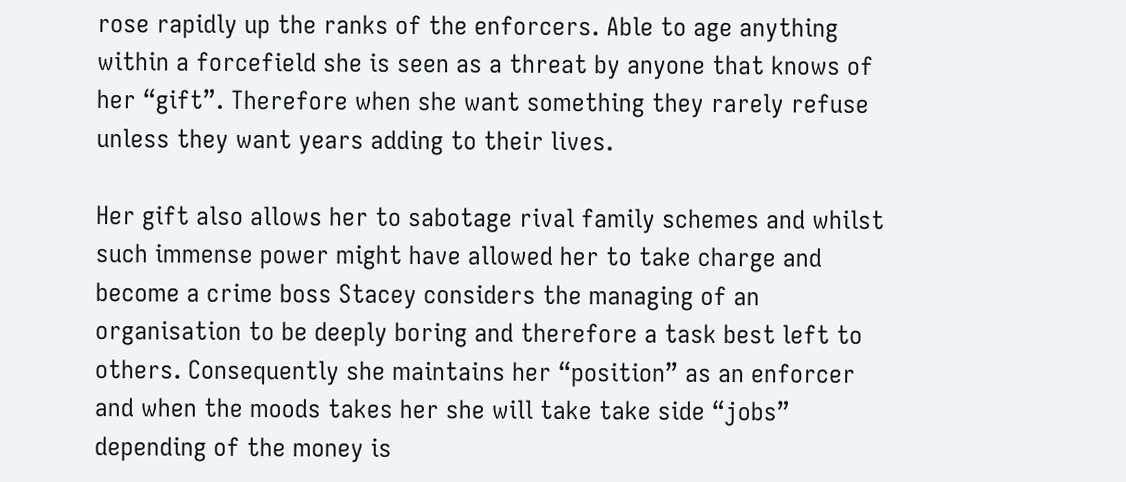rose rapidly up the ranks of the enforcers. Able to age anything within a forcefield she is seen as a threat by anyone that knows of her “gift”. Therefore when she want something they rarely refuse unless they want years adding to their lives.

Her gift also allows her to sabotage rival family schemes and whilst such immense power might have allowed her to take charge and become a crime boss Stacey considers the managing of an organisation to be deeply boring and therefore a task best left to others. Consequently she maintains her “position” as an enforcer and when the moods takes her she will take take side “jobs” depending of the money is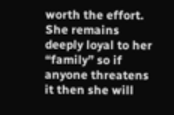worth the effort. She remains deeply loyal to her “family” so if anyone threatens it then she will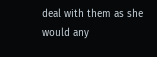deal with them as she would any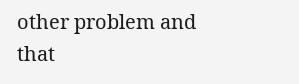other problem and that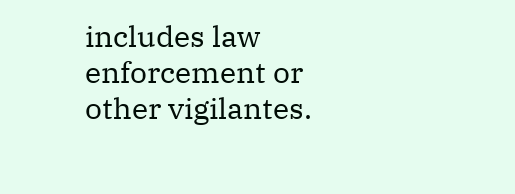includes law enforcement or other vigilantes.